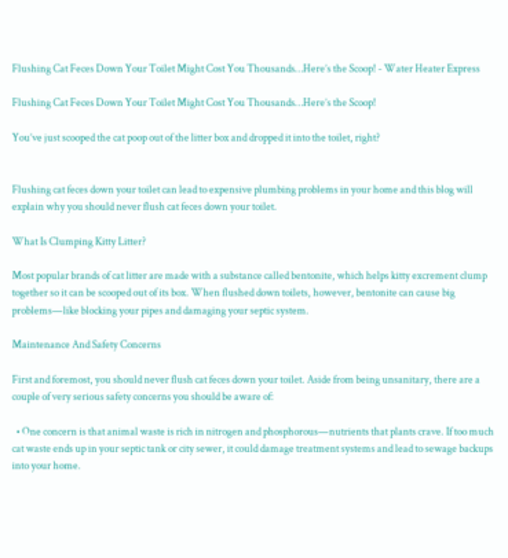Flushing Cat Feces Down Your Toilet Might Cost You Thousands…Here’s the Scoop! - Water Heater Express

Flushing Cat Feces Down Your Toilet Might Cost You Thousands…Here’s the Scoop!

You’ve just scooped the cat poop out of the litter box and dropped it into the toilet, right?


Flushing cat feces down your toilet can lead to expensive plumbing problems in your home and this blog will explain why you should never flush cat feces down your toilet.

What Is Clumping Kitty Litter?

Most popular brands of cat litter are made with a substance called bentonite, which helps kitty excrement clump together so it can be scooped out of its box. When flushed down toilets, however, bentonite can cause big problems—like blocking your pipes and damaging your septic system.

Maintenance And Safety Concerns

First and foremost, you should never flush cat feces down your toilet. Aside from being unsanitary, there are a couple of very serious safety concerns you should be aware of:

  • One concern is that animal waste is rich in nitrogen and phosphorous—nutrients that plants crave. If too much cat waste ends up in your septic tank or city sewer, it could damage treatment systems and lead to sewage backups into your home.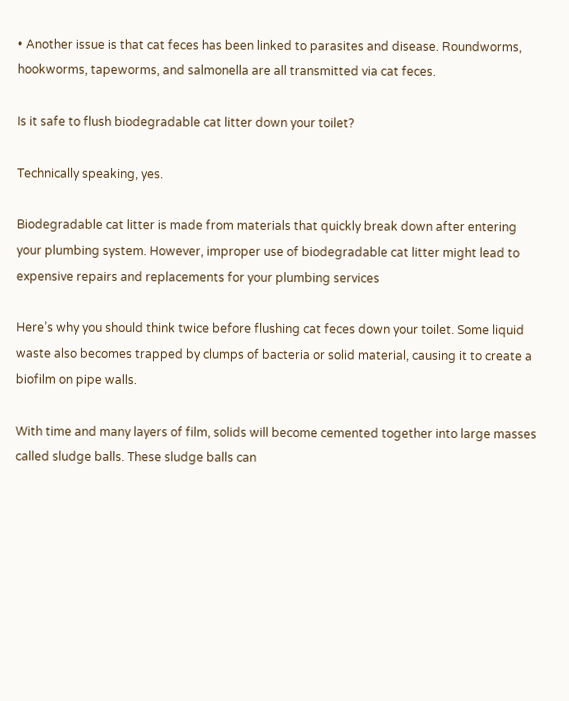• Another issue is that cat feces has been linked to parasites and disease. Roundworms, hookworms, tapeworms, and salmonella are all transmitted via cat feces.

Is it safe to flush biodegradable cat litter down your toilet?

Technically speaking, yes.

Biodegradable cat litter is made from materials that quickly break down after entering your plumbing system. However, improper use of biodegradable cat litter might lead to expensive repairs and replacements for your plumbing services

Here’s why you should think twice before flushing cat feces down your toilet. Some liquid waste also becomes trapped by clumps of bacteria or solid material, causing it to create a biofilm on pipe walls.

With time and many layers of film, solids will become cemented together into large masses called sludge balls. These sludge balls can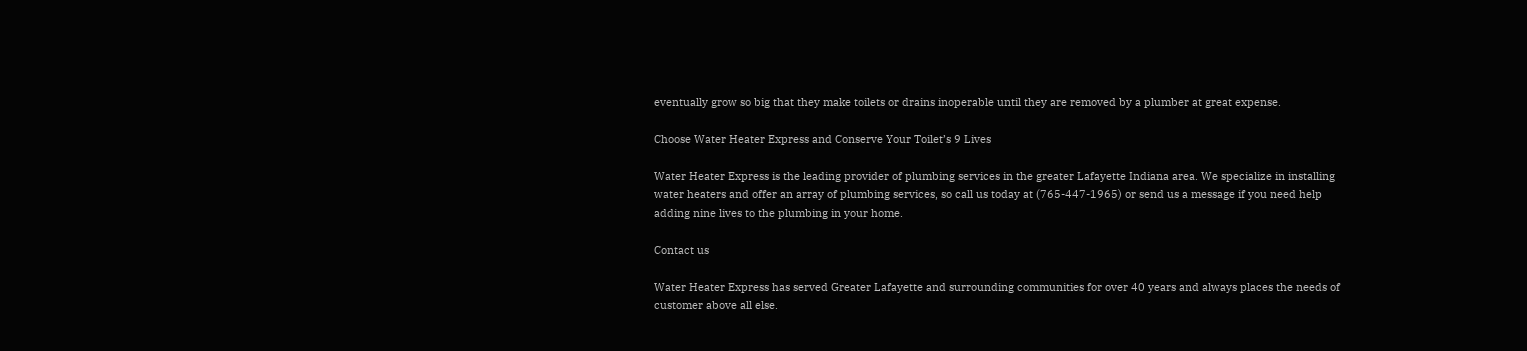eventually grow so big that they make toilets or drains inoperable until they are removed by a plumber at great expense.

Choose Water Heater Express and Conserve Your Toilet’s 9 Lives

Water Heater Express is the leading provider of plumbing services in the greater Lafayette Indiana area. We specialize in installing water heaters and offer an array of plumbing services, so call us today at (765-447-1965) or send us a message if you need help adding nine lives to the plumbing in your home.

Contact us

Water Heater Express has served Greater Lafayette and surrounding communities for over 40 years and always places the needs of customer above all else.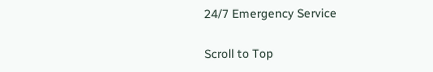24/7 Emergency Service

Scroll to Top